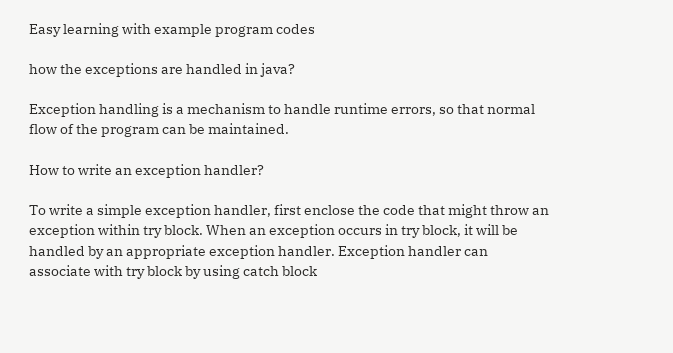Easy learning with example program codes

how the exceptions are handled in java?

Exception handling is a mechanism to handle runtime errors, so that normal flow of the program can be maintained.

How to write an exception handler?

To write a simple exception handler, first enclose the code that might throw an exception within try block. When an exception occurs in try block, it will be handled by an appropriate exception handler. Exception handler can associate with try block by using catch block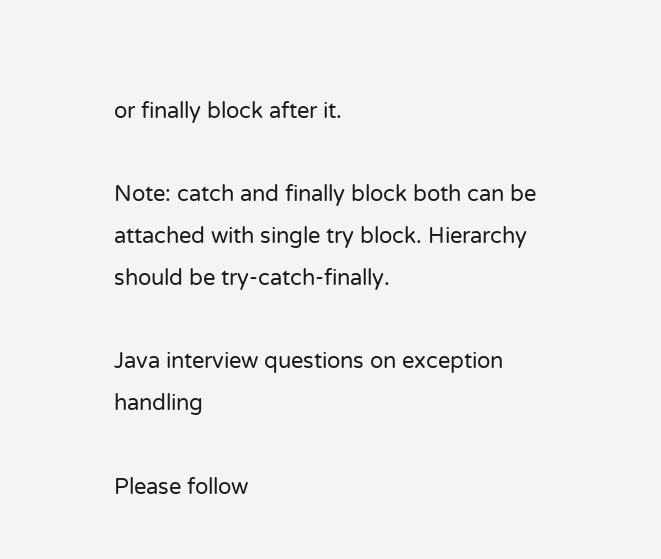or finally block after it.

Note: catch and finally block both can be attached with single try block. Hierarchy should be try-catch-finally.

Java interview questions on exception handling

Please follow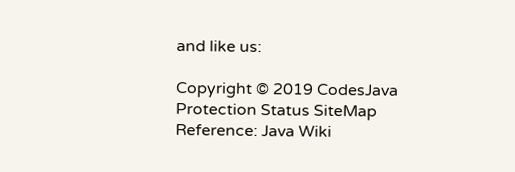and like us:

Copyright © 2019 CodesJava Protection Status SiteMap Reference: Java Wiki